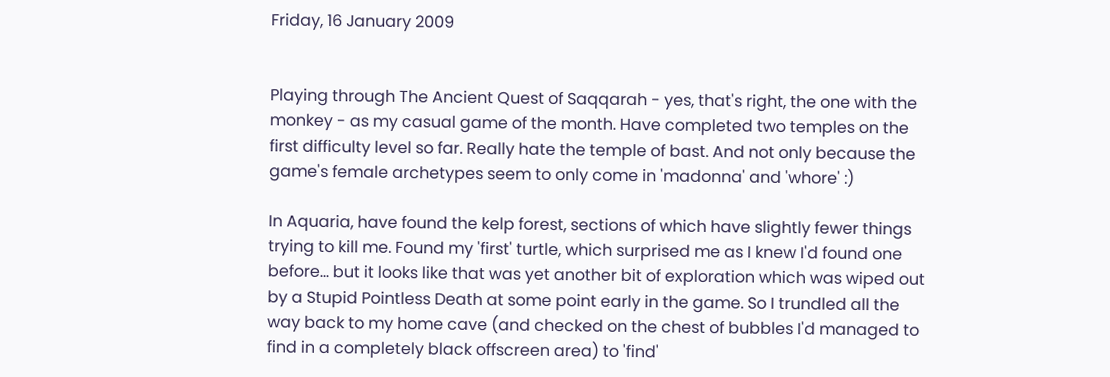Friday, 16 January 2009


Playing through The Ancient Quest of Saqqarah - yes, that's right, the one with the monkey - as my casual game of the month. Have completed two temples on the first difficulty level so far. Really hate the temple of bast. And not only because the game's female archetypes seem to only come in 'madonna' and 'whore' :)

In Aquaria, have found the kelp forest, sections of which have slightly fewer things trying to kill me. Found my 'first' turtle, which surprised me as I knew I'd found one before... but it looks like that was yet another bit of exploration which was wiped out by a Stupid Pointless Death at some point early in the game. So I trundled all the way back to my home cave (and checked on the chest of bubbles I'd managed to find in a completely black offscreen area) to 'find'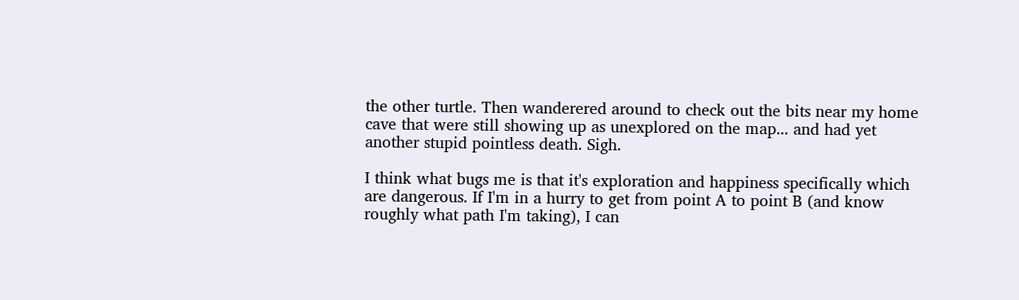the other turtle. Then wanderered around to check out the bits near my home cave that were still showing up as unexplored on the map... and had yet another stupid pointless death. Sigh.

I think what bugs me is that it's exploration and happiness specifically which are dangerous. If I'm in a hurry to get from point A to point B (and know roughly what path I'm taking), I can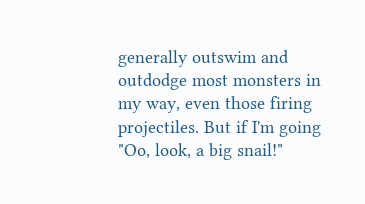generally outswim and outdodge most monsters in my way, even those firing projectiles. But if I'm going "Oo, look, a big snail!"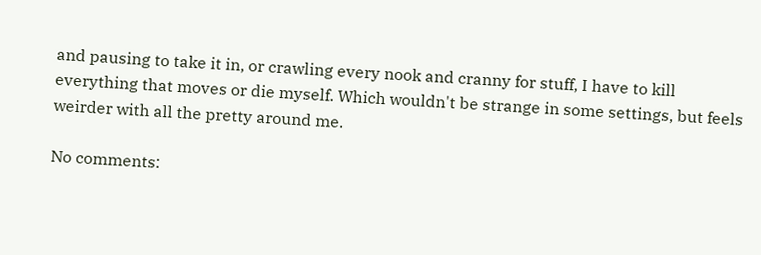and pausing to take it in, or crawling every nook and cranny for stuff, I have to kill everything that moves or die myself. Which wouldn't be strange in some settings, but feels weirder with all the pretty around me.

No comments: